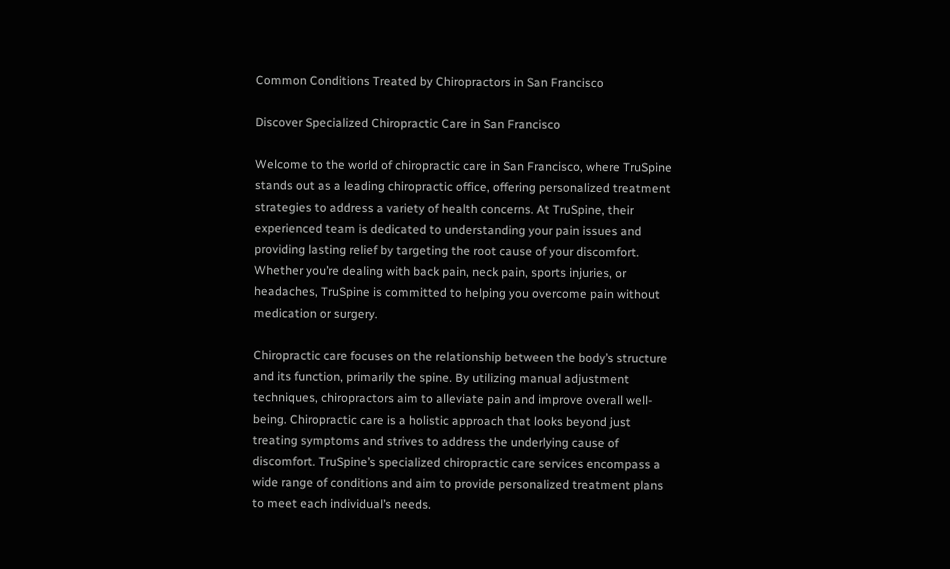Common Conditions Treated by Chiropractors in San Francisco

Discover Specialized Chiropractic Care in San Francisco

Welcome to the world of chiropractic care in San Francisco, where TruSpine stands out as a leading chiropractic office, offering personalized treatment strategies to address a variety of health concerns. At TruSpine, their experienced team is dedicated to understanding your pain issues and providing lasting relief by targeting the root cause of your discomfort. Whether you’re dealing with back pain, neck pain, sports injuries, or headaches, TruSpine is committed to helping you overcome pain without medication or surgery.

Chiropractic care focuses on the relationship between the body’s structure and its function, primarily the spine. By utilizing manual adjustment techniques, chiropractors aim to alleviate pain and improve overall well-being. Chiropractic care is a holistic approach that looks beyond just treating symptoms and strives to address the underlying cause of discomfort. TruSpine’s specialized chiropractic care services encompass a wide range of conditions and aim to provide personalized treatment plans to meet each individual’s needs.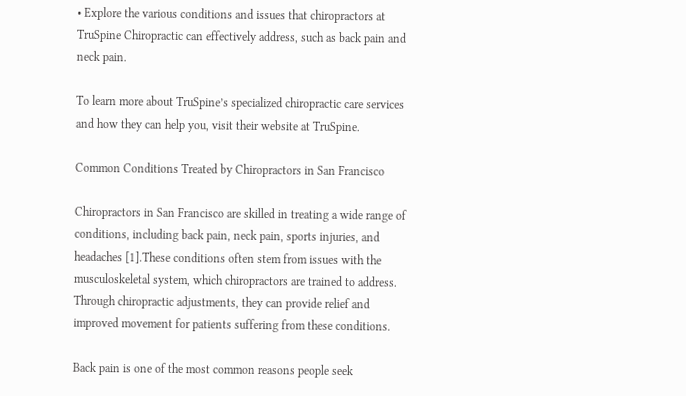• Explore the various conditions and issues that chiropractors at TruSpine Chiropractic can effectively address, such as back pain and neck pain.

To learn more about TruSpine’s specialized chiropractic care services and how they can help you, visit their website at TruSpine.

Common Conditions Treated by Chiropractors in San Francisco

Chiropractors in San Francisco are skilled in treating a wide range of conditions, including back pain, neck pain, sports injuries, and headaches [1].These conditions often stem from issues with the musculoskeletal system, which chiropractors are trained to address. Through chiropractic adjustments, they can provide relief and improved movement for patients suffering from these conditions.

Back pain is one of the most common reasons people seek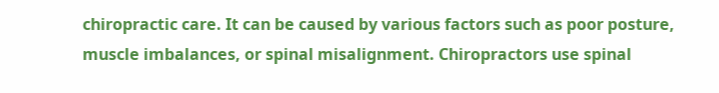chiropractic care. It can be caused by various factors such as poor posture, muscle imbalances, or spinal misalignment. Chiropractors use spinal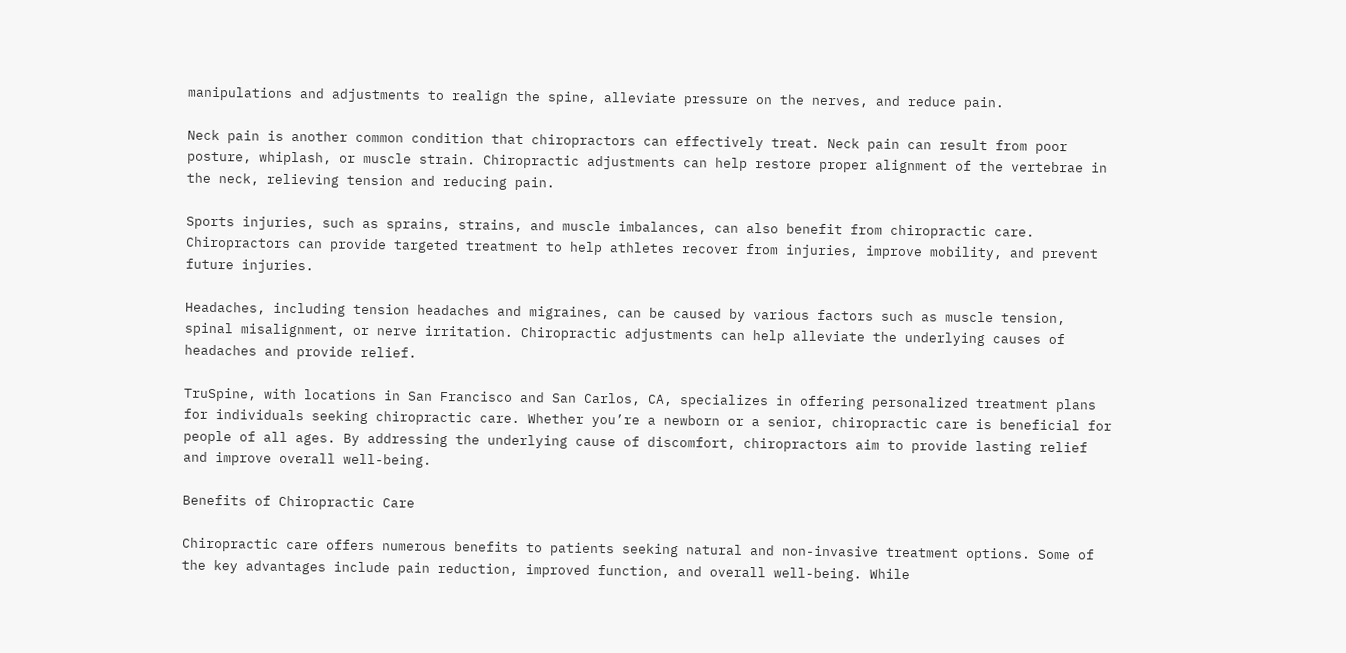manipulations and adjustments to realign the spine, alleviate pressure on the nerves, and reduce pain.

Neck pain is another common condition that chiropractors can effectively treat. Neck pain can result from poor posture, whiplash, or muscle strain. Chiropractic adjustments can help restore proper alignment of the vertebrae in the neck, relieving tension and reducing pain.

Sports injuries, such as sprains, strains, and muscle imbalances, can also benefit from chiropractic care. Chiropractors can provide targeted treatment to help athletes recover from injuries, improve mobility, and prevent future injuries.

Headaches, including tension headaches and migraines, can be caused by various factors such as muscle tension, spinal misalignment, or nerve irritation. Chiropractic adjustments can help alleviate the underlying causes of headaches and provide relief.

TruSpine, with locations in San Francisco and San Carlos, CA, specializes in offering personalized treatment plans for individuals seeking chiropractic care. Whether you’re a newborn or a senior, chiropractic care is beneficial for people of all ages. By addressing the underlying cause of discomfort, chiropractors aim to provide lasting relief and improve overall well-being.

Benefits of Chiropractic Care

Chiropractic care offers numerous benefits to patients seeking natural and non-invasive treatment options. Some of the key advantages include pain reduction, improved function, and overall well-being. While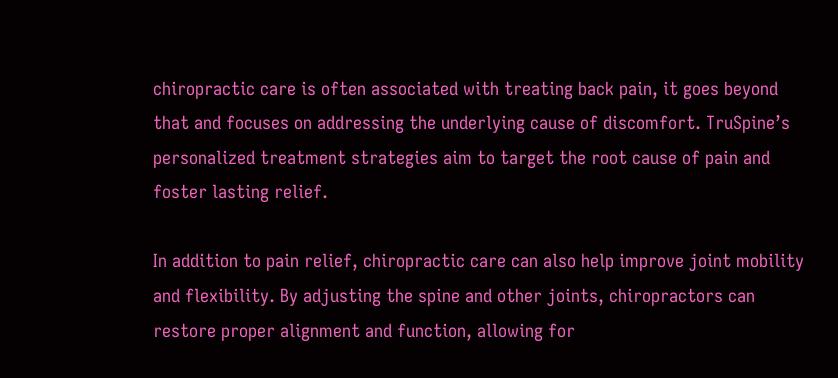chiropractic care is often associated with treating back pain, it goes beyond that and focuses on addressing the underlying cause of discomfort. TruSpine’s personalized treatment strategies aim to target the root cause of pain and foster lasting relief.

In addition to pain relief, chiropractic care can also help improve joint mobility and flexibility. By adjusting the spine and other joints, chiropractors can restore proper alignment and function, allowing for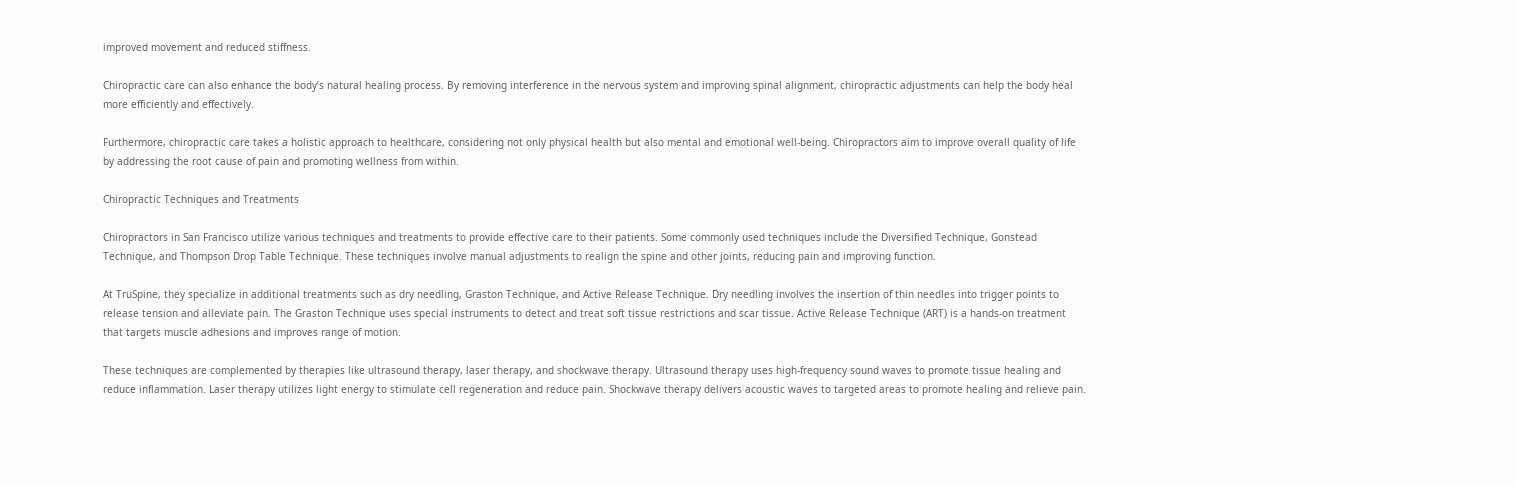improved movement and reduced stiffness.

Chiropractic care can also enhance the body’s natural healing process. By removing interference in the nervous system and improving spinal alignment, chiropractic adjustments can help the body heal more efficiently and effectively.

Furthermore, chiropractic care takes a holistic approach to healthcare, considering not only physical health but also mental and emotional well-being. Chiropractors aim to improve overall quality of life by addressing the root cause of pain and promoting wellness from within.

Chiropractic Techniques and Treatments

Chiropractors in San Francisco utilize various techniques and treatments to provide effective care to their patients. Some commonly used techniques include the Diversified Technique, Gonstead Technique, and Thompson Drop Table Technique. These techniques involve manual adjustments to realign the spine and other joints, reducing pain and improving function.

At TruSpine, they specialize in additional treatments such as dry needling, Graston Technique, and Active Release Technique. Dry needling involves the insertion of thin needles into trigger points to release tension and alleviate pain. The Graston Technique uses special instruments to detect and treat soft tissue restrictions and scar tissue. Active Release Technique (ART) is a hands-on treatment that targets muscle adhesions and improves range of motion.

These techniques are complemented by therapies like ultrasound therapy, laser therapy, and shockwave therapy. Ultrasound therapy uses high-frequency sound waves to promote tissue healing and reduce inflammation. Laser therapy utilizes light energy to stimulate cell regeneration and reduce pain. Shockwave therapy delivers acoustic waves to targeted areas to promote healing and relieve pain.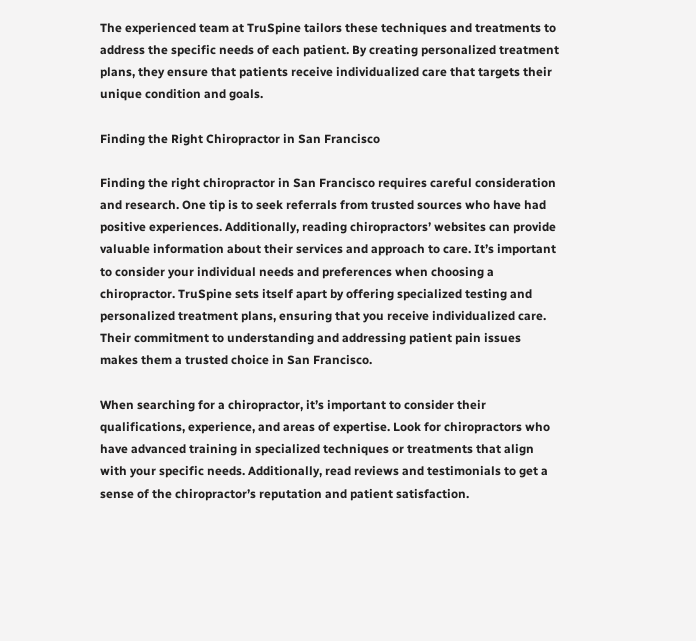The experienced team at TruSpine tailors these techniques and treatments to address the specific needs of each patient. By creating personalized treatment plans, they ensure that patients receive individualized care that targets their unique condition and goals.

Finding the Right Chiropractor in San Francisco

Finding the right chiropractor in San Francisco requires careful consideration and research. One tip is to seek referrals from trusted sources who have had positive experiences. Additionally, reading chiropractors’ websites can provide valuable information about their services and approach to care. It’s important to consider your individual needs and preferences when choosing a chiropractor. TruSpine sets itself apart by offering specialized testing and personalized treatment plans, ensuring that you receive individualized care. Their commitment to understanding and addressing patient pain issues makes them a trusted choice in San Francisco.

When searching for a chiropractor, it’s important to consider their qualifications, experience, and areas of expertise. Look for chiropractors who have advanced training in specialized techniques or treatments that align with your specific needs. Additionally, read reviews and testimonials to get a sense of the chiropractor’s reputation and patient satisfaction.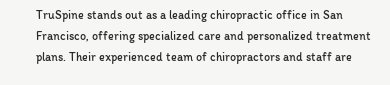TruSpine stands out as a leading chiropractic office in San Francisco, offering specialized care and personalized treatment plans. Their experienced team of chiropractors and staff are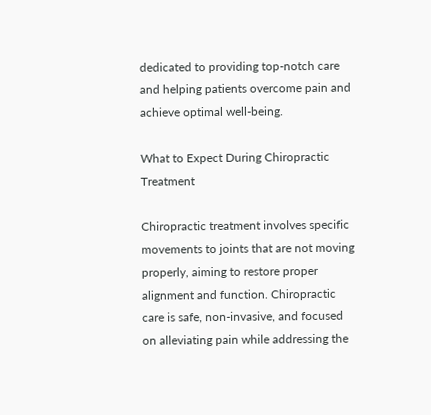dedicated to providing top-notch care and helping patients overcome pain and achieve optimal well-being.

What to Expect During Chiropractic Treatment

Chiropractic treatment involves specific movements to joints that are not moving properly, aiming to restore proper alignment and function. Chiropractic care is safe, non-invasive, and focused on alleviating pain while addressing the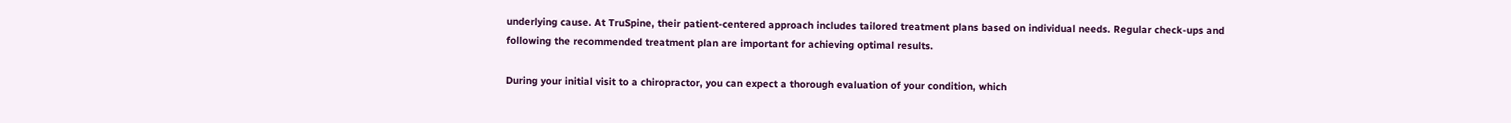underlying cause. At TruSpine, their patient-centered approach includes tailored treatment plans based on individual needs. Regular check-ups and following the recommended treatment plan are important for achieving optimal results.

During your initial visit to a chiropractor, you can expect a thorough evaluation of your condition, which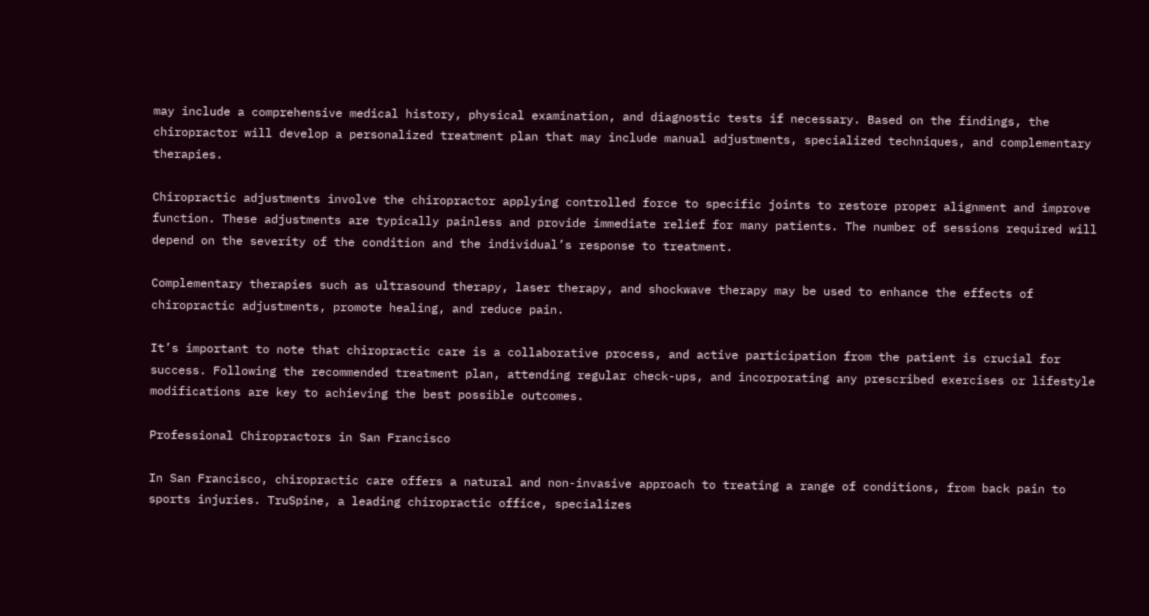may include a comprehensive medical history, physical examination, and diagnostic tests if necessary. Based on the findings, the chiropractor will develop a personalized treatment plan that may include manual adjustments, specialized techniques, and complementary therapies.

Chiropractic adjustments involve the chiropractor applying controlled force to specific joints to restore proper alignment and improve function. These adjustments are typically painless and provide immediate relief for many patients. The number of sessions required will depend on the severity of the condition and the individual’s response to treatment.

Complementary therapies such as ultrasound therapy, laser therapy, and shockwave therapy may be used to enhance the effects of chiropractic adjustments, promote healing, and reduce pain.

It’s important to note that chiropractic care is a collaborative process, and active participation from the patient is crucial for success. Following the recommended treatment plan, attending regular check-ups, and incorporating any prescribed exercises or lifestyle modifications are key to achieving the best possible outcomes.

Professional Chiropractors in San Francisco

In San Francisco, chiropractic care offers a natural and non-invasive approach to treating a range of conditions, from back pain to sports injuries. TruSpine, a leading chiropractic office, specializes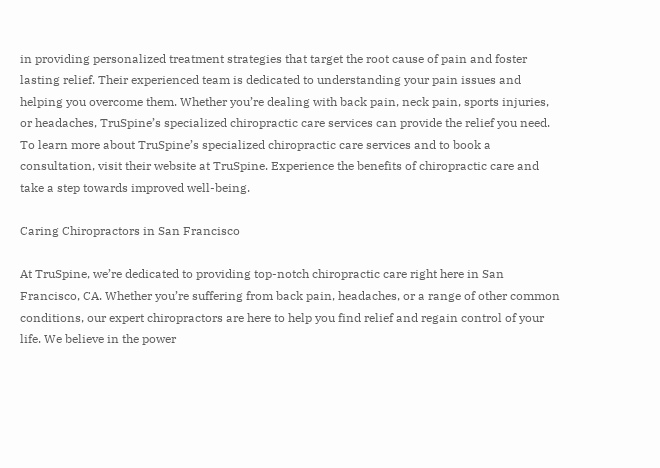in providing personalized treatment strategies that target the root cause of pain and foster lasting relief. Their experienced team is dedicated to understanding your pain issues and helping you overcome them. Whether you’re dealing with back pain, neck pain, sports injuries, or headaches, TruSpine’s specialized chiropractic care services can provide the relief you need. To learn more about TruSpine’s specialized chiropractic care services and to book a consultation, visit their website at TruSpine. Experience the benefits of chiropractic care and take a step towards improved well-being.

Caring Chiropractors in San Francisco

At TruSpine, we’re dedicated to providing top-notch chiropractic care right here in San Francisco, CA. Whether you’re suffering from back pain, headaches, or a range of other common conditions, our expert chiropractors are here to help you find relief and regain control of your life. We believe in the power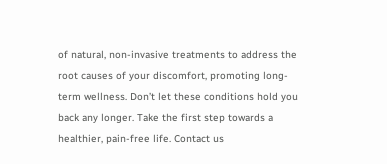of natural, non-invasive treatments to address the root causes of your discomfort, promoting long-term wellness. Don’t let these conditions hold you back any longer. Take the first step towards a healthier, pain-free life. Contact us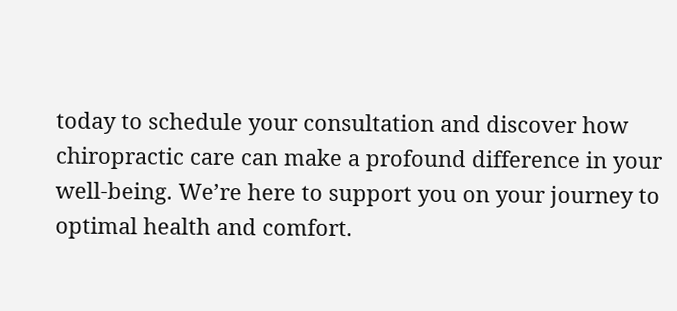today to schedule your consultation and discover how chiropractic care can make a profound difference in your well-being. We’re here to support you on your journey to optimal health and comfort.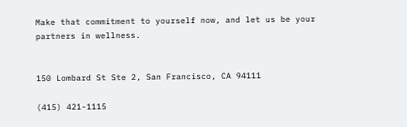Make that commitment to yourself now, and let us be your partners in wellness.


150 Lombard St Ste 2, San Francisco, CA 94111

(415) 421-1115